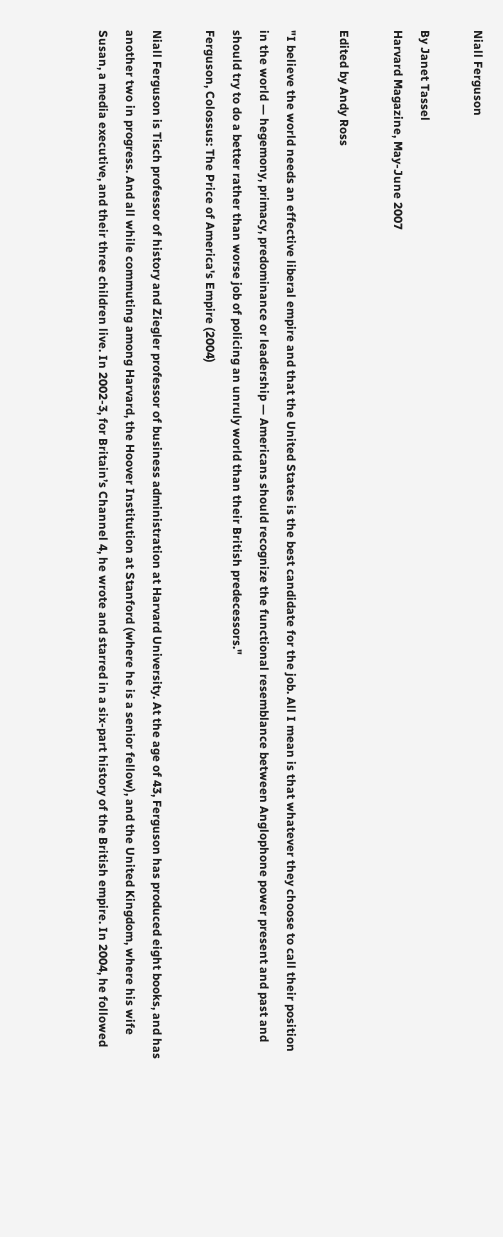Niall Ferguson

By Janet Tassel
Harvard Magazine, May-June 2007

Edited by Andy Ross

"I believe the world needs an effective liberal empire and that the United States is the best candidate for the job. All I mean is that whatever they choose to call their position in the world — hegemony, primacy, predominance or leadership — Americans should recognize the functional resemblance between Anglophone power present and past and should try to do a better rather than worse job of policing an unruly world than their British predecessors."
Ferguson, Colossus: The Price of America's Empire (2004)

Niall Ferguson is Tisch professor of history and Ziegler professor of business administration at Harvard University. At the age of 43, Ferguson has produced eight books, and has another two in progress. And all while commuting among Harvard, the Hoover Institution at Stanford (where he is a senior fellow), and the United Kingdom, where his wife Susan, a media executive, and their three children live. In 2002-3, for Britain’s Channel 4, he wrote and starred in a six-part history of the British empire. In 2004, he followed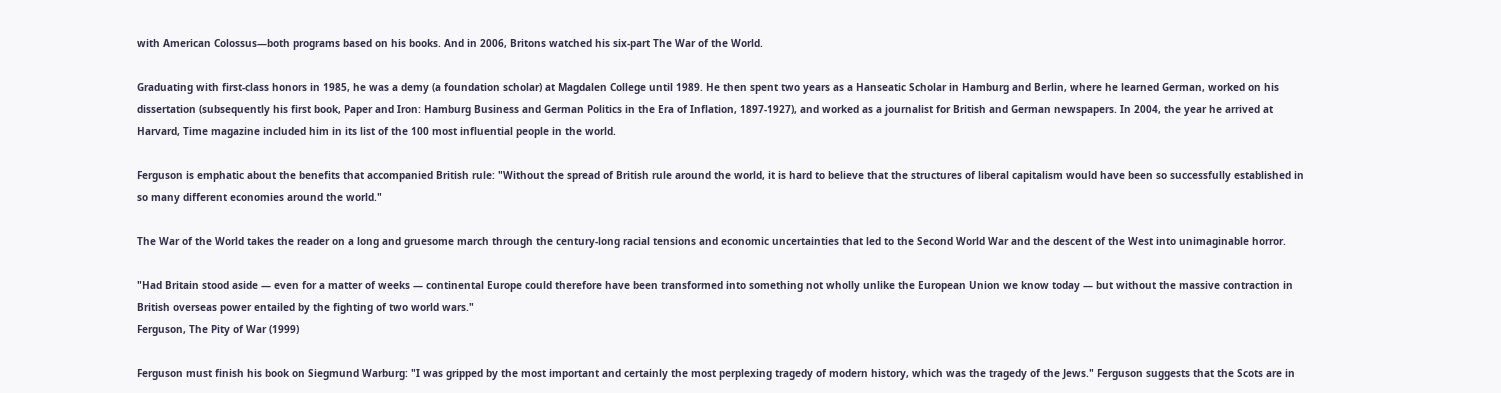with American Colossus—both programs based on his books. And in 2006, Britons watched his six-part The War of the World.

Graduating with first-class honors in 1985, he was a demy (a foundation scholar) at Magdalen College until 1989. He then spent two years as a Hanseatic Scholar in Hamburg and Berlin, where he learned German, worked on his dissertation (subsequently his first book, Paper and Iron: Hamburg Business and German Politics in the Era of Inflation, 1897-1927), and worked as a journalist for British and German newspapers. In 2004, the year he arrived at Harvard, Time magazine included him in its list of the 100 most influential people in the world.

Ferguson is emphatic about the benefits that accompanied British rule: "Without the spread of British rule around the world, it is hard to believe that the structures of liberal capitalism would have been so successfully established in so many different economies around the world."

The War of the World takes the reader on a long and gruesome march through the century-long racial tensions and economic uncertainties that led to the Second World War and the descent of the West into unimaginable horror.

"Had Britain stood aside — even for a matter of weeks — continental Europe could therefore have been transformed into something not wholly unlike the European Union we know today — but without the massive contraction in British overseas power entailed by the fighting of two world wars."
Ferguson, The Pity of War (1999)

Ferguson must finish his book on Siegmund Warburg: "I was gripped by the most important and certainly the most perplexing tragedy of modern history, which was the tragedy of the Jews." Ferguson suggests that the Scots are in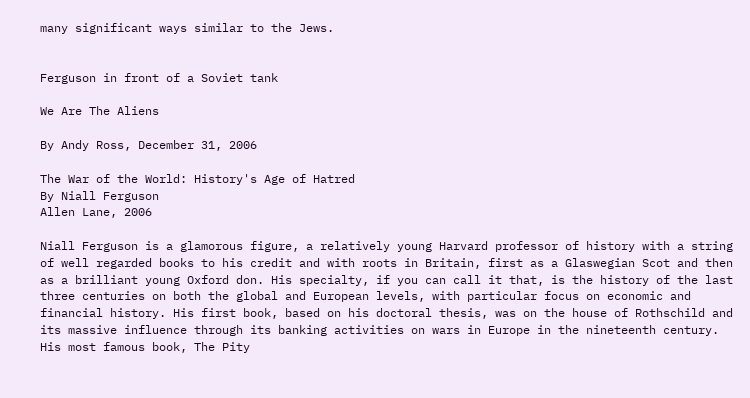many significant ways similar to the Jews.


Ferguson in front of a Soviet tank

We Are The Aliens

By Andy Ross, December 31, 2006

The War of the World: History's Age of Hatred
By Niall Ferguson
Allen Lane, 2006

Niall Ferguson is a glamorous figure, a relatively young Harvard professor of history with a string of well regarded books to his credit and with roots in Britain, first as a Glaswegian Scot and then as a brilliant young Oxford don. His specialty, if you can call it that, is the history of the last three centuries on both the global and European levels, with particular focus on economic and financial history. His first book, based on his doctoral thesis, was on the house of Rothschild and its massive influence through its banking activities on wars in Europe in the nineteenth century. His most famous book, The Pity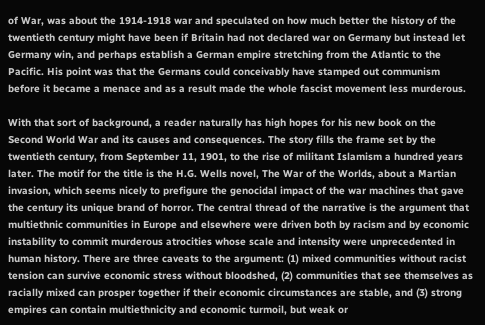of War, was about the 1914-1918 war and speculated on how much better the history of the twentieth century might have been if Britain had not declared war on Germany but instead let Germany win, and perhaps establish a German empire stretching from the Atlantic to the Pacific. His point was that the Germans could conceivably have stamped out communism before it became a menace and as a result made the whole fascist movement less murderous.

With that sort of background, a reader naturally has high hopes for his new book on the Second World War and its causes and consequences. The story fills the frame set by the twentieth century, from September 11, 1901, to the rise of militant Islamism a hundred years later. The motif for the title is the H.G. Wells novel, The War of the Worlds, about a Martian invasion, which seems nicely to prefigure the genocidal impact of the war machines that gave the century its unique brand of horror. The central thread of the narrative is the argument that multiethnic communities in Europe and elsewhere were driven both by racism and by economic instability to commit murderous atrocities whose scale and intensity were unprecedented in human history. There are three caveats to the argument: (1) mixed communities without racist tension can survive economic stress without bloodshed, (2) communities that see themselves as racially mixed can prosper together if their economic circumstances are stable, and (3) strong empires can contain multiethnicity and economic turmoil, but weak or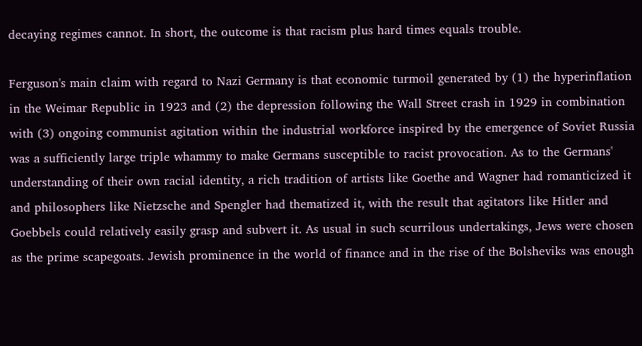decaying regimes cannot. In short, the outcome is that racism plus hard times equals trouble.

Ferguson's main claim with regard to Nazi Germany is that economic turmoil generated by (1) the hyperinflation in the Weimar Republic in 1923 and (2) the depression following the Wall Street crash in 1929 in combination with (3) ongoing communist agitation within the industrial workforce inspired by the emergence of Soviet Russia was a sufficiently large triple whammy to make Germans susceptible to racist provocation. As to the Germans' understanding of their own racial identity, a rich tradition of artists like Goethe and Wagner had romanticized it and philosophers like Nietzsche and Spengler had thematized it, with the result that agitators like Hitler and Goebbels could relatively easily grasp and subvert it. As usual in such scurrilous undertakings, Jews were chosen as the prime scapegoats. Jewish prominence in the world of finance and in the rise of the Bolsheviks was enough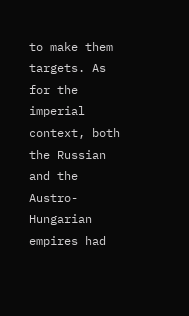to make them targets. As for the imperial context, both the Russian and the Austro-Hungarian empires had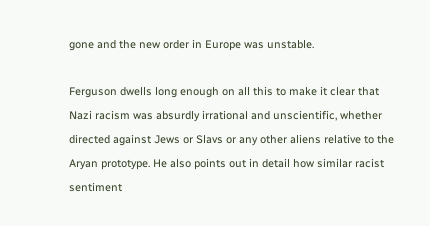gone and the new order in Europe was unstable.

Ferguson dwells long enough on all this to make it clear that Nazi racism was absurdly irrational and unscientific, whether directed against Jews or Slavs or any other aliens relative to the Aryan prototype. He also points out in detail how similar racist sentiment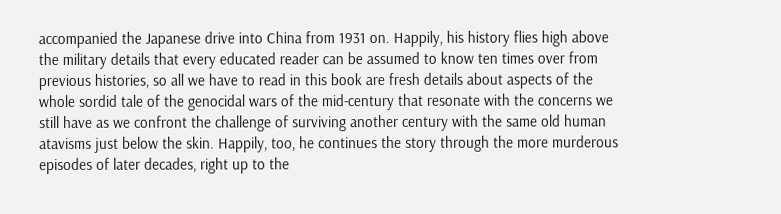accompanied the Japanese drive into China from 1931 on. Happily, his history flies high above the military details that every educated reader can be assumed to know ten times over from previous histories, so all we have to read in this book are fresh details about aspects of the whole sordid tale of the genocidal wars of the mid-century that resonate with the concerns we still have as we confront the challenge of surviving another century with the same old human atavisms just below the skin. Happily, too, he continues the story through the more murderous episodes of later decades, right up to the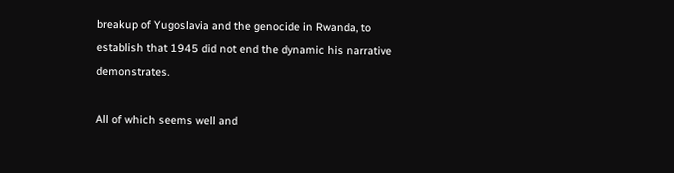breakup of Yugoslavia and the genocide in Rwanda, to establish that 1945 did not end the dynamic his narrative demonstrates.

All of which seems well and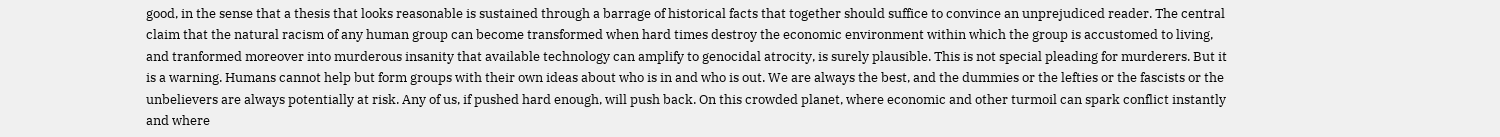good, in the sense that a thesis that looks reasonable is sustained through a barrage of historical facts that together should suffice to convince an unprejudiced reader. The central claim that the natural racism of any human group can become transformed when hard times destroy the economic environment within which the group is accustomed to living, and tranformed moreover into murderous insanity that available technology can amplify to genocidal atrocity, is surely plausible. This is not special pleading for murderers. But it is a warning. Humans cannot help but form groups with their own ideas about who is in and who is out. We are always the best, and the dummies or the lefties or the fascists or the unbelievers are always potentially at risk. Any of us, if pushed hard enough, will push back. On this crowded planet, where economic and other turmoil can spark conflict instantly and where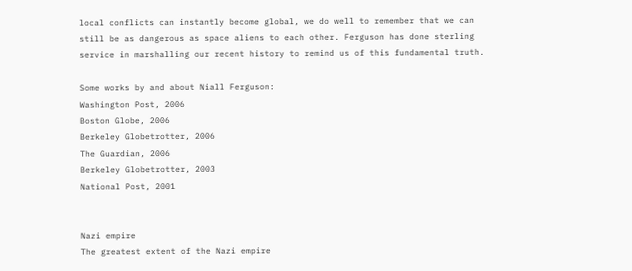local conflicts can instantly become global, we do well to remember that we can still be as dangerous as space aliens to each other. Ferguson has done sterling service in marshalling our recent history to remind us of this fundamental truth.

Some works by and about Niall Ferguson:
Washington Post, 2006
Boston Globe, 2006
Berkeley Globetrotter, 2006
The Guardian, 2006
Berkeley Globetrotter, 2003
National Post, 2001


Nazi empire
The greatest extent of the Nazi empire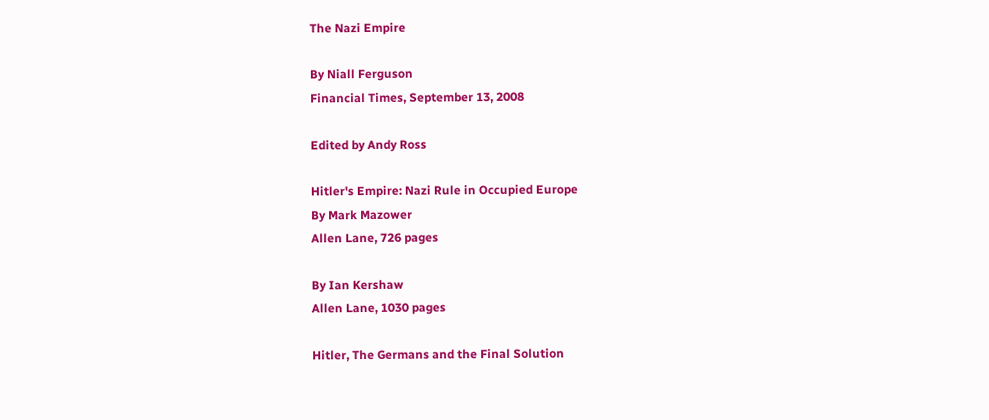The Nazi Empire

By Niall Ferguson
Financial Times, September 13, 2008

Edited by Andy Ross

Hitler's Empire: Nazi Rule in Occupied Europe
By Mark Mazower
Allen Lane, 726 pages

By Ian Kershaw
Allen Lane, 1030 pages

Hitler, The Germans and the Final Solution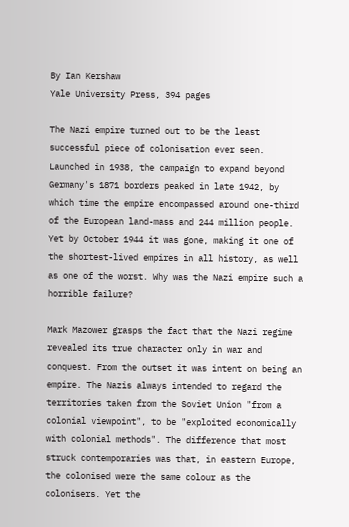By Ian Kershaw
Yale University Press, 394 pages

The Nazi empire turned out to be the least successful piece of colonisation ever seen. Launched in 1938, the campaign to expand beyond Germany's 1871 borders peaked in late 1942, by which time the empire encompassed around one-third of the European land-mass and 244 million people. Yet by October 1944 it was gone, making it one of the shortest-lived empires in all history, as well as one of the worst. Why was the Nazi empire such a horrible failure?

Mark Mazower grasps the fact that the Nazi regime revealed its true character only in war and conquest. From the outset it was intent on being an empire. The Nazis always intended to regard the territories taken from the Soviet Union "from a colonial viewpoint", to be "exploited economically with colonial methods". The difference that most struck contemporaries was that, in eastern Europe, the colonised were the same colour as the colonisers. Yet the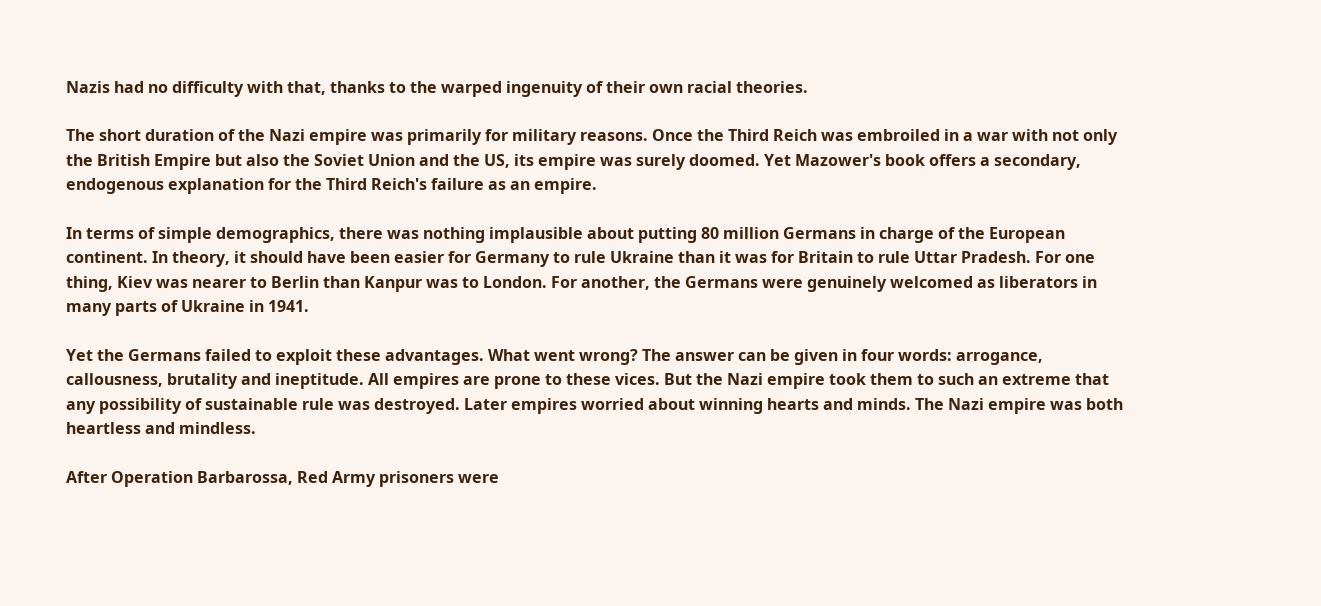Nazis had no difficulty with that, thanks to the warped ingenuity of their own racial theories.

The short duration of the Nazi empire was primarily for military reasons. Once the Third Reich was embroiled in a war with not only the British Empire but also the Soviet Union and the US, its empire was surely doomed. Yet Mazower's book offers a secondary, endogenous explanation for the Third Reich's failure as an empire.

In terms of simple demographics, there was nothing implausible about putting 80 million Germans in charge of the European continent. In theory, it should have been easier for Germany to rule Ukraine than it was for Britain to rule Uttar Pradesh. For one thing, Kiev was nearer to Berlin than Kanpur was to London. For another, the Germans were genuinely welcomed as liberators in many parts of Ukraine in 1941.

Yet the Germans failed to exploit these advantages. What went wrong? The answer can be given in four words: arrogance, callousness, brutality and ineptitude. All empires are prone to these vices. But the Nazi empire took them to such an extreme that any possibility of sustainable rule was destroyed. Later empires worried about winning hearts and minds. The Nazi empire was both heartless and mindless.

After Operation Barbarossa, Red Army prisoners were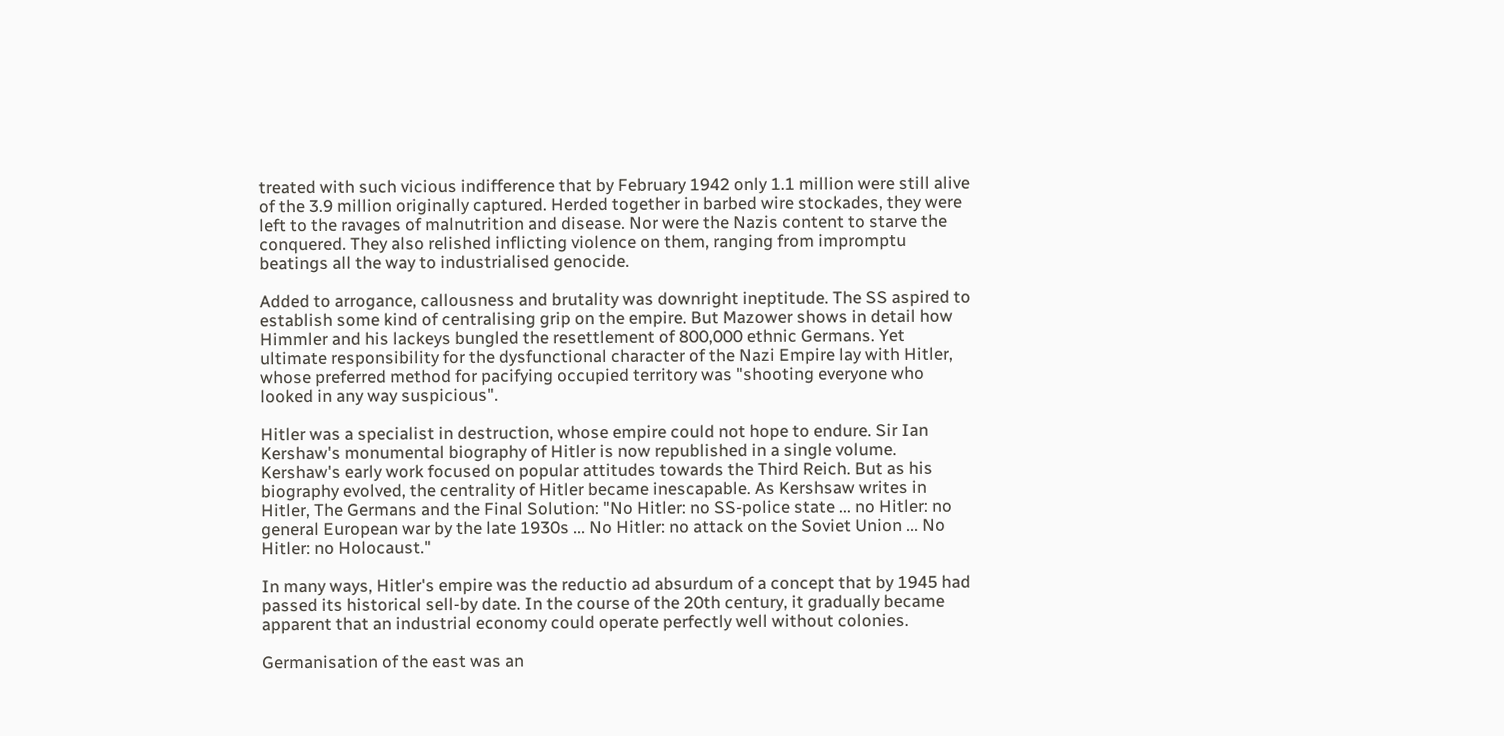treated with such vicious indifference that by February 1942 only 1.1 million were still alive of the 3.9 million originally captured. Herded together in barbed wire stockades, they were left to the ravages of malnutrition and disease. Nor were the Nazis content to starve the conquered. They also relished inflicting violence on them, ranging from impromptu beatings all the way to industrialised genocide.

Added to arrogance, callousness and brutality was downright ineptitude. The SS aspired to establish some kind of centralising grip on the empire. But Mazower shows in detail how Himmler and his lackeys bungled the resettlement of 800,000 ethnic Germans. Yet ultimate responsibility for the dysfunctional character of the Nazi Empire lay with Hitler, whose preferred method for pacifying occupied territory was "shooting everyone who looked in any way suspicious".

Hitler was a specialist in destruction, whose empire could not hope to endure. Sir Ian Kershaw's monumental biography of Hitler is now republished in a single volume. Kershaw's early work focused on popular attitudes towards the Third Reich. But as his biography evolved, the centrality of Hitler became inescapable. As Kershsaw writes in Hitler, The Germans and the Final Solution: "No Hitler: no SS-police state ... no Hitler: no general European war by the late 1930s ... No Hitler: no attack on the Soviet Union ... No Hitler: no Holocaust."

In many ways, Hitler's empire was the reductio ad absurdum of a concept that by 1945 had passed its historical sell-by date. In the course of the 20th century, it gradually became apparent that an industrial economy could operate perfectly well without colonies.

Germanisation of the east was an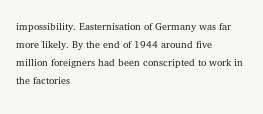impossibility. Easternisation of Germany was far more likely. By the end of 1944 around five million foreigners had been conscripted to work in the factories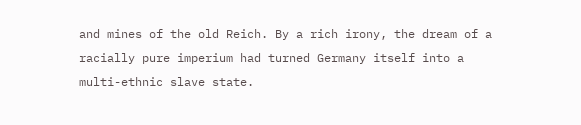and mines of the old Reich. By a rich irony, the dream of a racially pure imperium had turned Germany itself into a multi-ethnic slave state.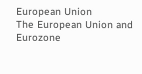European Union
The European Union and Eurozone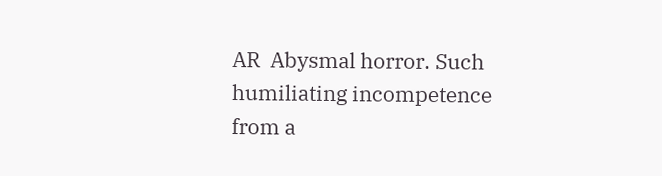AR  Abysmal horror. Such humiliating incompetence from a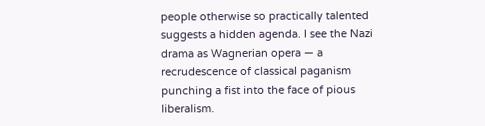people otherwise so practically talented suggests a hidden agenda. I see the Nazi drama as Wagnerian opera — a recrudescence of classical paganism punching a fist into the face of pious liberalism.